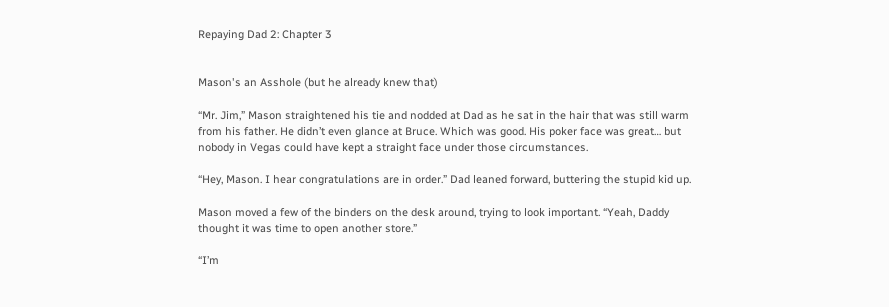Repaying Dad 2: Chapter 3


Mason's an Asshole (but he already knew that)

“Mr. Jim,” Mason straightened his tie and nodded at Dad as he sat in the hair that was still warm from his father. He didn’t even glance at Bruce. Which was good. His poker face was great… but nobody in Vegas could have kept a straight face under those circumstances.

“Hey, Mason. I hear congratulations are in order.” Dad leaned forward, buttering the stupid kid up.

Mason moved a few of the binders on the desk around, trying to look important. “Yeah, Daddy thought it was time to open another store.”

“I’m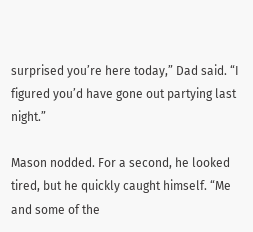surprised you’re here today,” Dad said. “I figured you’d have gone out partying last night.”

Mason nodded. For a second, he looked tired, but he quickly caught himself. “Me and some of the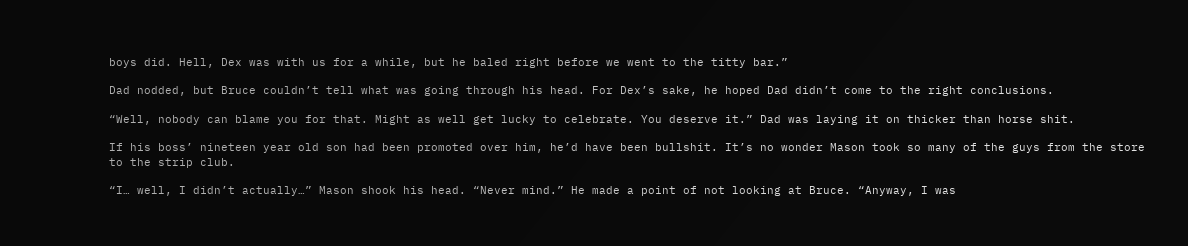boys did. Hell, Dex was with us for a while, but he baled right before we went to the titty bar.”

Dad nodded, but Bruce couldn’t tell what was going through his head. For Dex’s sake, he hoped Dad didn’t come to the right conclusions.

“Well, nobody can blame you for that. Might as well get lucky to celebrate. You deserve it.” Dad was laying it on thicker than horse shit.

If his boss’ nineteen year old son had been promoted over him, he’d have been bullshit. It’s no wonder Mason took so many of the guys from the store to the strip club.

“I… well, I didn’t actually…” Mason shook his head. “Never mind.” He made a point of not looking at Bruce. “Anyway, I was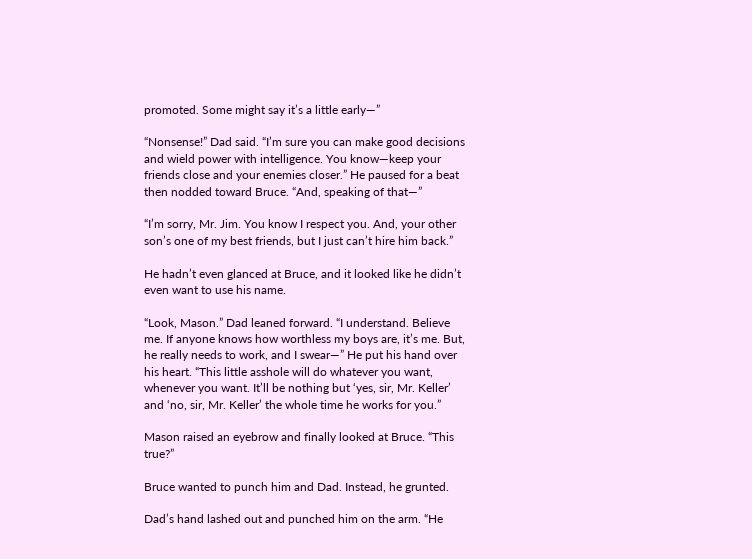promoted. Some might say it’s a little early—”

“Nonsense!” Dad said. “I’m sure you can make good decisions and wield power with intelligence. You know—keep your friends close and your enemies closer.” He paused for a beat then nodded toward Bruce. “And, speaking of that—”

“I’m sorry, Mr. Jim. You know I respect you. And, your other son’s one of my best friends, but I just can’t hire him back.”

He hadn’t even glanced at Bruce, and it looked like he didn’t even want to use his name.

“Look, Mason.” Dad leaned forward. “I understand. Believe me. If anyone knows how worthless my boys are, it’s me. But, he really needs to work, and I swear—” He put his hand over his heart. “This little asshole will do whatever you want, whenever you want. It’ll be nothing but ‘yes, sir, Mr. Keller’ and ‘no, sir, Mr. Keller’ the whole time he works for you.”

Mason raised an eyebrow and finally looked at Bruce. “This true?”

Bruce wanted to punch him and Dad. Instead, he grunted.

Dad’s hand lashed out and punched him on the arm. “He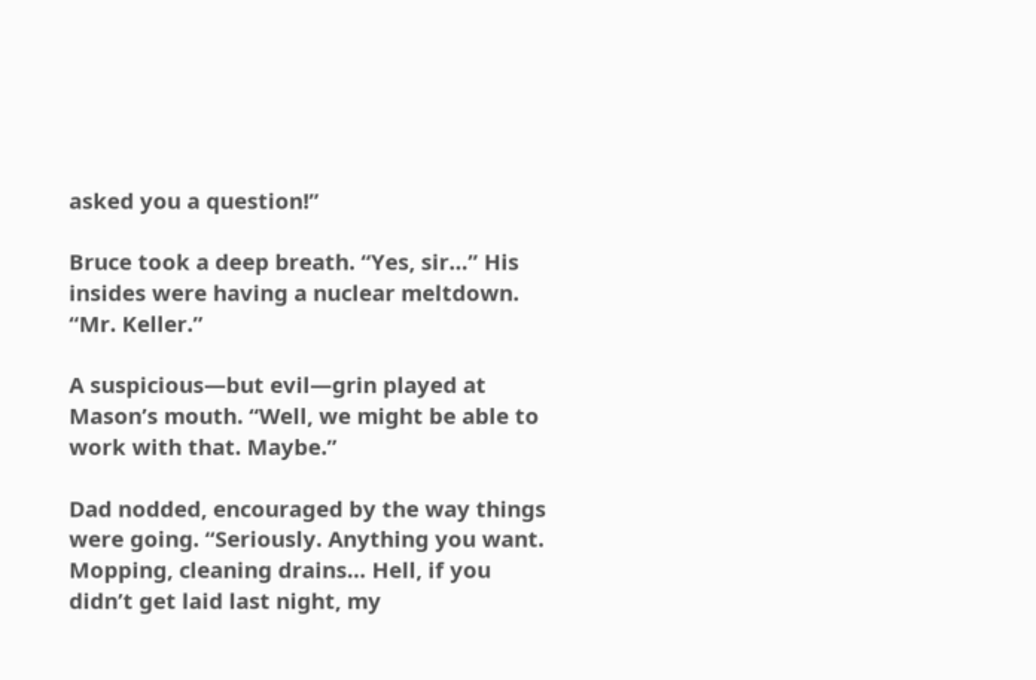asked you a question!”

Bruce took a deep breath. “Yes, sir…” His insides were having a nuclear meltdown. “Mr. Keller.”

A suspicious—but evil—grin played at Mason’s mouth. “Well, we might be able to work with that. Maybe.”

Dad nodded, encouraged by the way things were going. “Seriously. Anything you want. Mopping, cleaning drains… Hell, if you didn’t get laid last night, my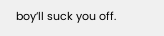boy’ll suck you off.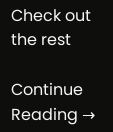Check out the rest

Continue Reading →